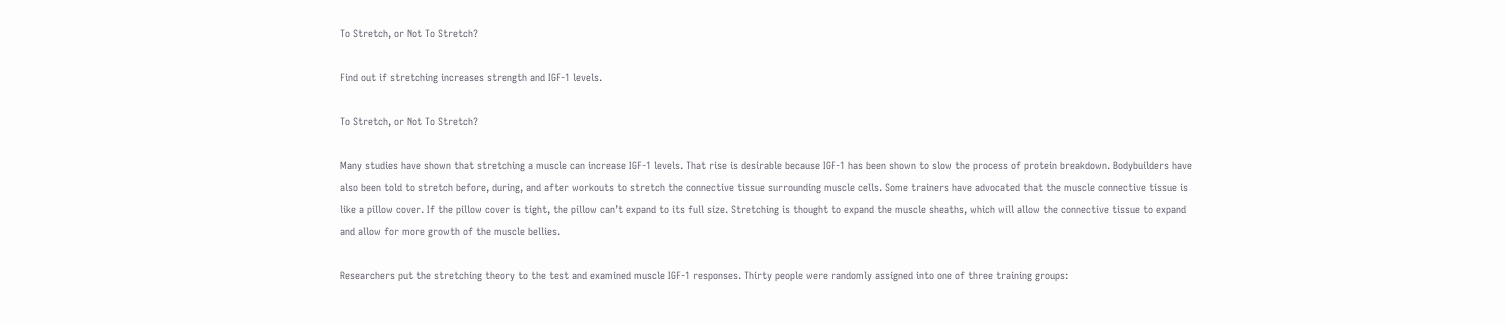To Stretch, or Not To Stretch?

Find out if stretching increases strength and IGF-1 levels.

To Stretch, or Not To Stretch?

Many studies have shown that stretching a muscle can increase IGF-1 levels. That rise is desirable because IGF-1 has been shown to slow the process of protein breakdown. Bodybuilders have also been told to stretch before, during, and after workouts to stretch the connective tissue surrounding muscle cells. Some trainers have advocated that the muscle connective tissue is like a pillow cover. If the pillow cover is tight, the pillow can’t expand to its full size. Stretching is thought to expand the muscle sheaths, which will allow the connective tissue to expand and allow for more growth of the muscle bellies.

Researchers put the stretching theory to the test and examined muscle IGF-1 responses. Thirty people were randomly assigned into one of three training groups: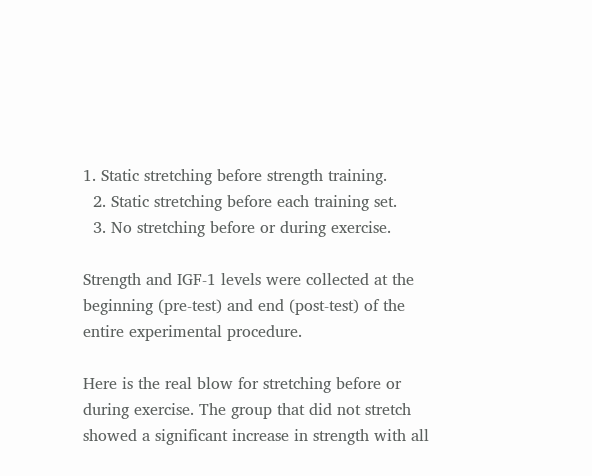1. Static stretching before strength training.
  2. Static stretching before each training set.
  3. No stretching before or during exercise.

Strength and IGF-1 levels were collected at the beginning (pre-test) and end (post-test) of the entire experimental procedure.

Here is the real blow for stretching before or during exercise. The group that did not stretch showed a significant increase in strength with all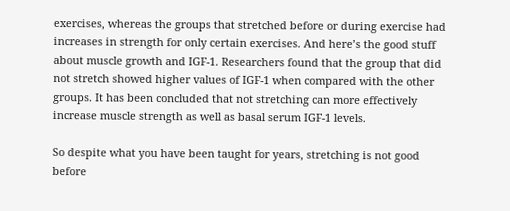exercises, whereas the groups that stretched before or during exercise had increases in strength for only certain exercises. And here’s the good stuff about muscle growth and IGF-1. Researchers found that the group that did not stretch showed higher values of IGF-1 when compared with the other groups. It has been concluded that not stretching can more effectively increase muscle strength as well as basal serum IGF-1 levels.

So despite what you have been taught for years, stretching is not good before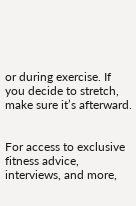or during exercise. If you decide to stretch, make sure it’s afterward.


For access to exclusive fitness advice, interviews, and more,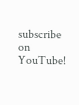subscribe on YouTube!